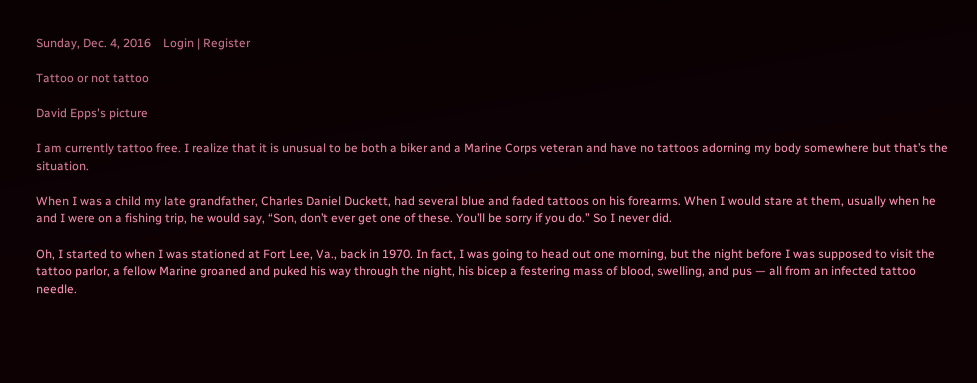Sunday, Dec. 4, 2016    Login | Register

Tattoo or not tattoo

David Epps's picture

I am currently tattoo free. I realize that it is unusual to be both a biker and a Marine Corps veteran and have no tattoos adorning my body somewhere but that’s the situation.

When I was a child my late grandfather, Charles Daniel Duckett, had several blue and faded tattoos on his forearms. When I would stare at them, usually when he and I were on a fishing trip, he would say, “Son, don’t ever get one of these. You’ll be sorry if you do.” So I never did.

Oh, I started to when I was stationed at Fort Lee, Va., back in 1970. In fact, I was going to head out one morning, but the night before I was supposed to visit the tattoo parlor, a fellow Marine groaned and puked his way through the night, his bicep a festering mass of blood, swelling, and pus — all from an infected tattoo needle.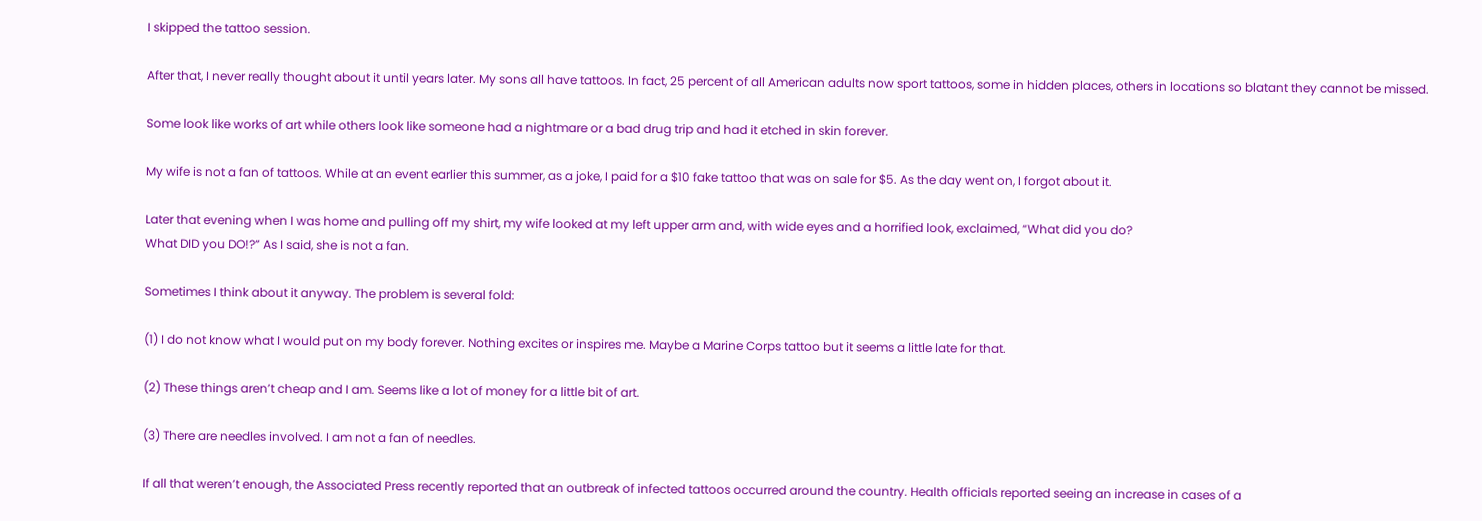I skipped the tattoo session.

After that, I never really thought about it until years later. My sons all have tattoos. In fact, 25 percent of all American adults now sport tattoos, some in hidden places, others in locations so blatant they cannot be missed.

Some look like works of art while others look like someone had a nightmare or a bad drug trip and had it etched in skin forever.

My wife is not a fan of tattoos. While at an event earlier this summer, as a joke, I paid for a $10 fake tattoo that was on sale for $5. As the day went on, I forgot about it.

Later that evening when I was home and pulling off my shirt, my wife looked at my left upper arm and, with wide eyes and a horrified look, exclaimed, “What did you do?
What DID you DO!?” As I said, she is not a fan.

Sometimes I think about it anyway. The problem is several fold:

(1) I do not know what I would put on my body forever. Nothing excites or inspires me. Maybe a Marine Corps tattoo but it seems a little late for that.

(2) These things aren’t cheap and I am. Seems like a lot of money for a little bit of art.

(3) There are needles involved. I am not a fan of needles.

If all that weren’t enough, the Associated Press recently reported that an outbreak of infected tattoos occurred around the country. Health officials reported seeing an increase in cases of a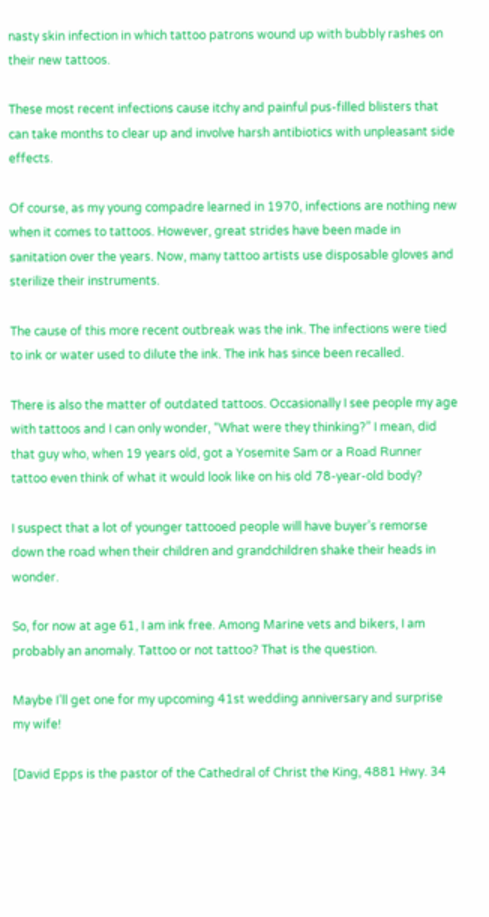nasty skin infection in which tattoo patrons wound up with bubbly rashes on their new tattoos.

These most recent infections cause itchy and painful pus-filled blisters that can take months to clear up and involve harsh antibiotics with unpleasant side effects.

Of course, as my young compadre learned in 1970, infections are nothing new when it comes to tattoos. However, great strides have been made in sanitation over the years. Now, many tattoo artists use disposable gloves and sterilize their instruments.

The cause of this more recent outbreak was the ink. The infections were tied to ink or water used to dilute the ink. The ink has since been recalled.

There is also the matter of outdated tattoos. Occasionally I see people my age with tattoos and I can only wonder, “What were they thinking?” I mean, did that guy who, when 19 years old, got a Yosemite Sam or a Road Runner tattoo even think of what it would look like on his old 78-year-old body?

I suspect that a lot of younger tattooed people will have buyer’s remorse down the road when their children and grandchildren shake their heads in wonder.

So, for now at age 61, I am ink free. Among Marine vets and bikers, I am probably an anomaly. Tattoo or not tattoo? That is the question.

Maybe I’ll get one for my upcoming 41st wedding anniversary and surprise my wife!

[David Epps is the pastor of the Cathedral of Christ the King, 4881 Hwy. 34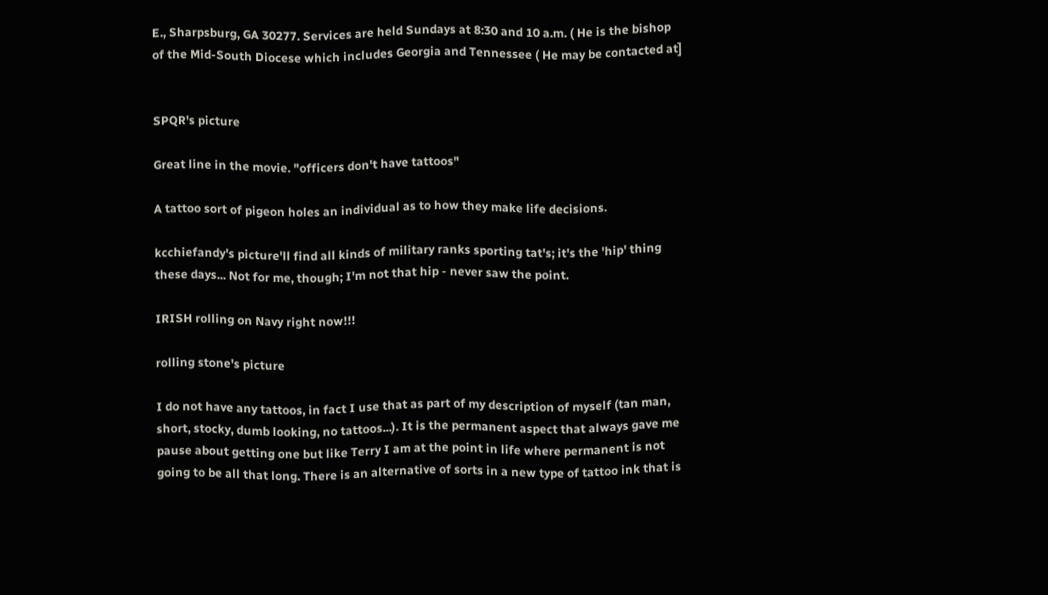E., Sharpsburg, GA 30277. Services are held Sundays at 8:30 and 10 a.m. ( He is the bishop of the Mid-South Diocese which includes Georgia and Tennessee ( He may be contacted at]


SPQR's picture

Great line in the movie. "officers don't have tattoos"

A tattoo sort of pigeon holes an individual as to how they make life decisions.

kcchiefandy's picture'll find all kinds of military ranks sporting tat's; it's the 'hip' thing these days... Not for me, though; I'm not that hip - never saw the point.

IRISH rolling on Navy right now!!!

rolling stone's picture

I do not have any tattoos, in fact I use that as part of my description of myself (tan man, short, stocky, dumb looking, no tattoos...). It is the permanent aspect that always gave me pause about getting one but like Terry I am at the point in life where permanent is not going to be all that long. There is an alternative of sorts in a new type of tattoo ink that is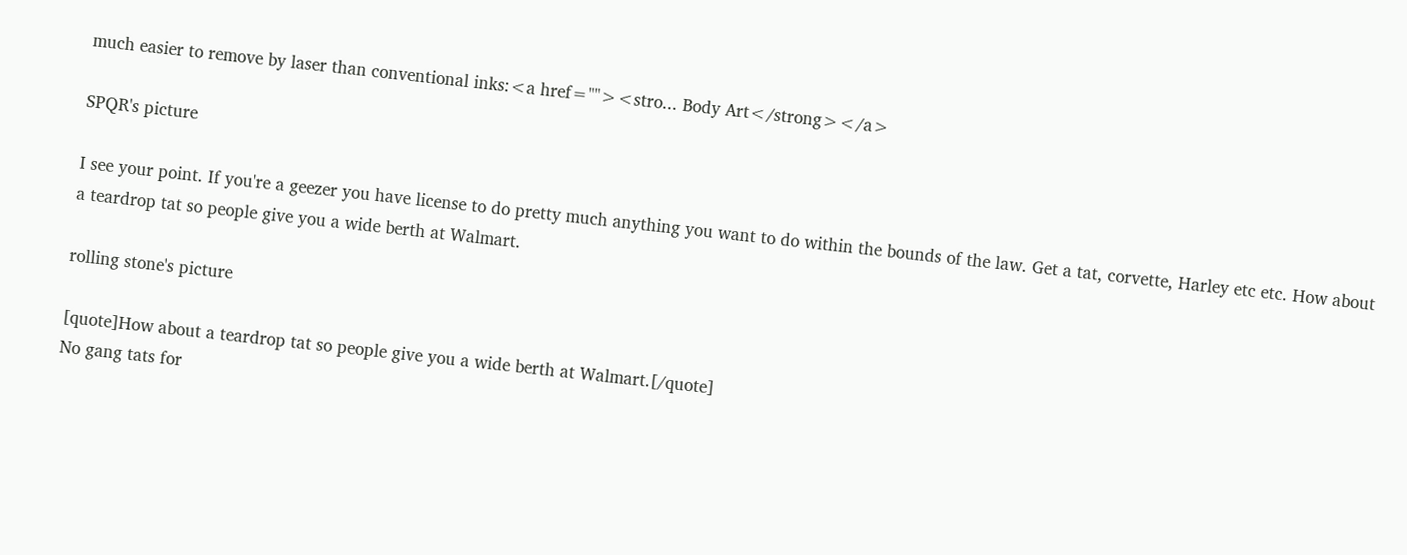much easier to remove by laser than conventional inks:<a href=""><stro... Body Art</strong></a>

SPQR's picture

I see your point. If you're a geezer you have license to do pretty much anything you want to do within the bounds of the law. Get a tat, corvette, Harley etc etc. How about a teardrop tat so people give you a wide berth at Walmart.

rolling stone's picture

[quote]How about a teardrop tat so people give you a wide berth at Walmart.[/quote]
No gang tats for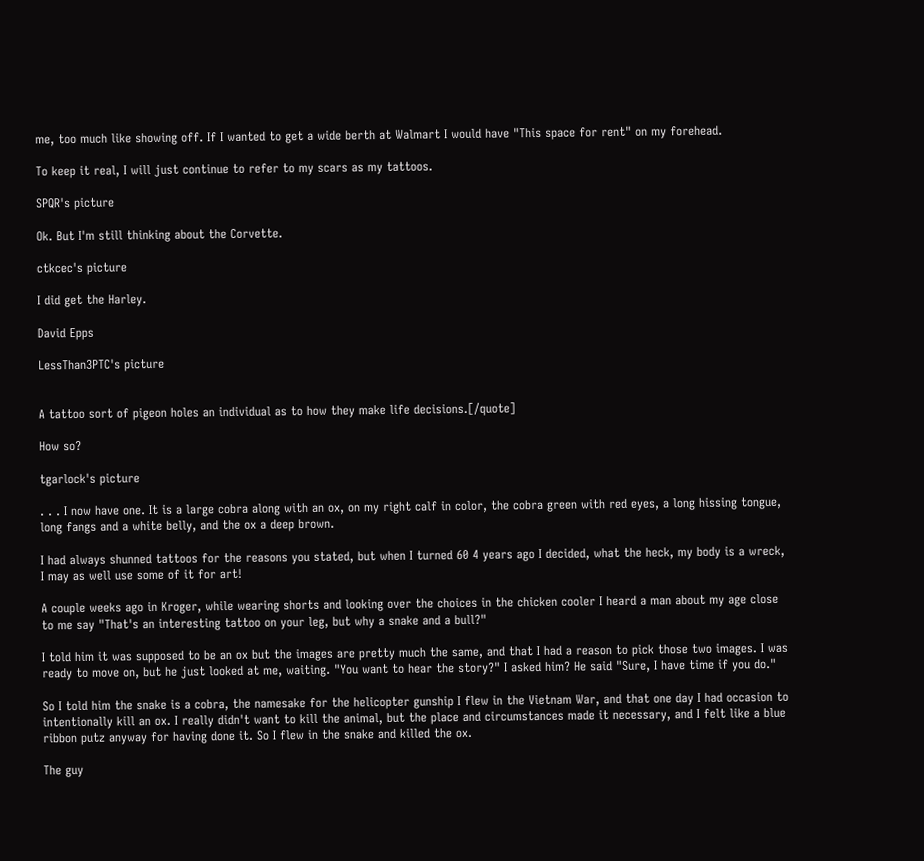me, too much like showing off. If I wanted to get a wide berth at Walmart I would have "This space for rent" on my forehead.

To keep it real, I will just continue to refer to my scars as my tattoos.

SPQR's picture

Ok. But I'm still thinking about the Corvette.

ctkcec's picture

I did get the Harley.

David Epps

LessThan3PTC's picture


A tattoo sort of pigeon holes an individual as to how they make life decisions.[/quote]

How so?

tgarlock's picture

. . . I now have one. It is a large cobra along with an ox, on my right calf in color, the cobra green with red eyes, a long hissing tongue, long fangs and a white belly, and the ox a deep brown.

I had always shunned tattoos for the reasons you stated, but when I turned 60 4 years ago I decided, what the heck, my body is a wreck, I may as well use some of it for art!

A couple weeks ago in Kroger, while wearing shorts and looking over the choices in the chicken cooler I heard a man about my age close to me say "That's an interesting tattoo on your leg, but why a snake and a bull?"

I told him it was supposed to be an ox but the images are pretty much the same, and that I had a reason to pick those two images. I was ready to move on, but he just looked at me, waiting. "You want to hear the story?" I asked him? He said "Sure, I have time if you do."

So I told him the snake is a cobra, the namesake for the helicopter gunship I flew in the Vietnam War, and that one day I had occasion to intentionally kill an ox. I really didn't want to kill the animal, but the place and circumstances made it necessary, and I felt like a blue ribbon putz anyway for having done it. So I flew in the snake and killed the ox.

The guy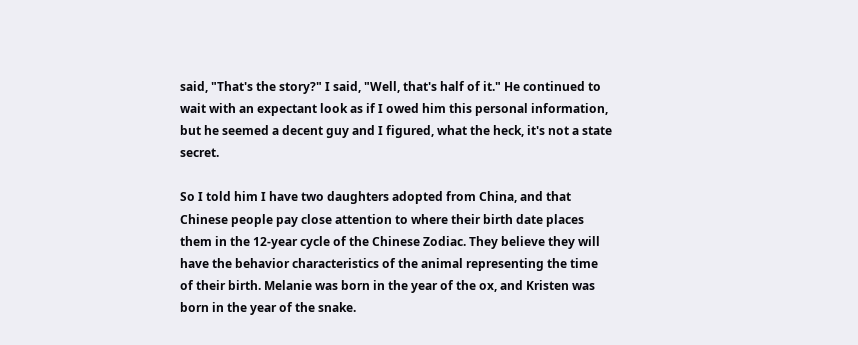said, "That's the story?" I said, "Well, that's half of it." He continued to wait with an expectant look as if I owed him this personal information, but he seemed a decent guy and I figured, what the heck, it's not a state secret.

So I told him I have two daughters adopted from China, and that Chinese people pay close attention to where their birth date places them in the 12-year cycle of the Chinese Zodiac. They believe they will have the behavior characteristics of the animal representing the time of their birth. Melanie was born in the year of the ox, and Kristen was born in the year of the snake.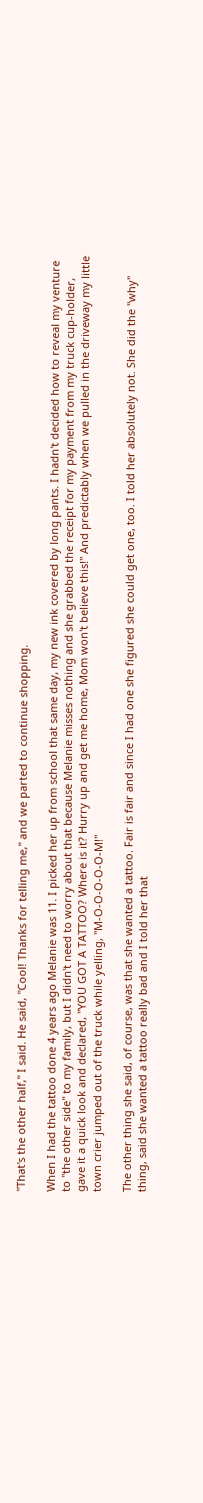"That's the other half," I said. He said, "Cool! Thanks for telling me," and we parted to continue shopping.

When I had the tattoo done 4 years ago Melanie was 11. I picked her up from school that same day, my new ink covered by long pants. I hadn't decided how to reveal my venture to "the other side" to my family, but I didn't need to worry about that because Melanie misses nothing and she grabbed the receipt for my payment from my truck cup-holder, gave it a quick look and declared, "YOU GOT A TATTOO? Where is it? Hurry up and get me home, Mom won't believe this!" And predictably when we pulled in the driveway my little town crier jumped out of the truck while yelling, "M-O-O-O-O-O-M!"

The other thing she said, of course, was that she wanted a tattoo. Fair is fair and since I had one she figured she could get one, too. I told her absolutely not. She did the "why" thing, said she wanted a tattoo really bad and I told her that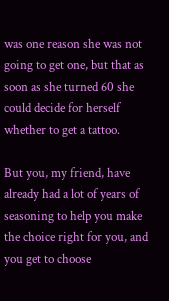was one reason she was not going to get one, but that as soon as she turned 60 she could decide for herself whether to get a tattoo.

But you, my friend, have already had a lot of years of seasoning to help you make the choice right for you, and you get to choose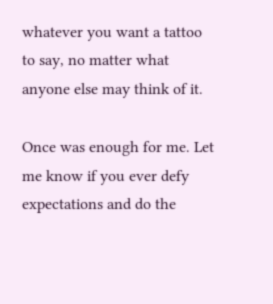whatever you want a tattoo to say, no matter what anyone else may think of it.

Once was enough for me. Let me know if you ever defy expectations and do the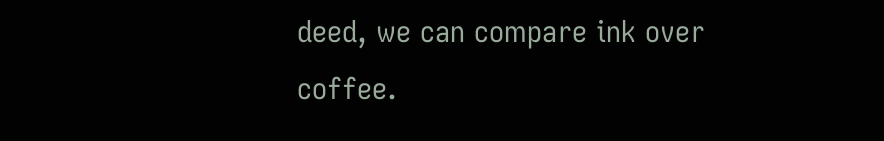deed, we can compare ink over coffee.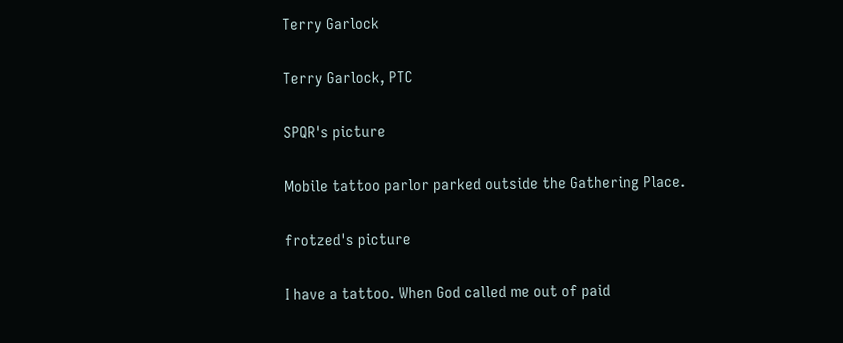Terry Garlock

Terry Garlock, PTC

SPQR's picture

Mobile tattoo parlor parked outside the Gathering Place.

frotzed's picture

I have a tattoo. When God called me out of paid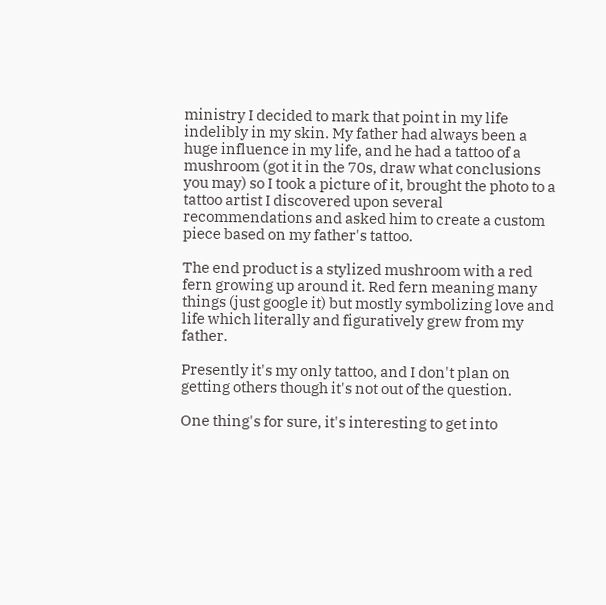ministry I decided to mark that point in my life indelibly in my skin. My father had always been a huge influence in my life, and he had a tattoo of a mushroom (got it in the 70s, draw what conclusions you may) so I took a picture of it, brought the photo to a tattoo artist I discovered upon several recommendations and asked him to create a custom piece based on my father's tattoo.

The end product is a stylized mushroom with a red fern growing up around it. Red fern meaning many things (just google it) but mostly symbolizing love and life which literally and figuratively grew from my father.

Presently it's my only tattoo, and I don't plan on getting others though it's not out of the question.

One thing's for sure, it's interesting to get into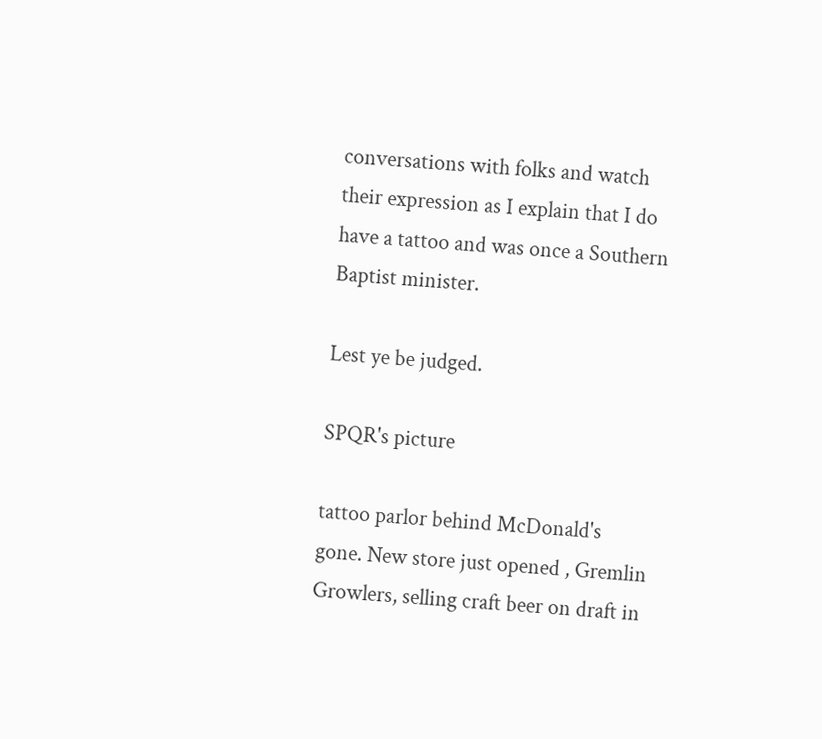conversations with folks and watch their expression as I explain that I do have a tattoo and was once a Southern Baptist minister.

Lest ye be judged.

SPQR's picture

tattoo parlor behind McDonald's gone. New store just opened , Gremlin Growlers, selling craft beer on draft in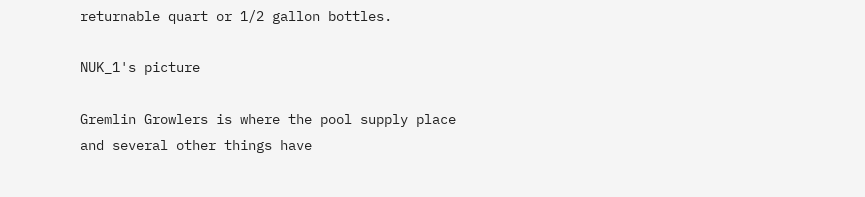returnable quart or 1/2 gallon bottles.

NUK_1's picture

Gremlin Growlers is where the pool supply place and several other things have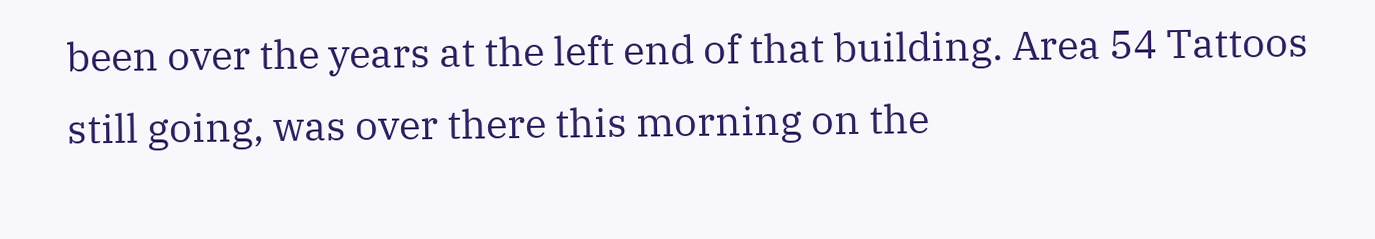been over the years at the left end of that building. Area 54 Tattoos still going, was over there this morning on the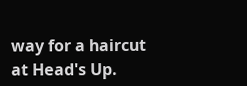way for a haircut at Head's Up.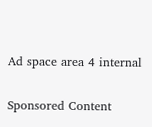Ad space area 4 internal

Sponsored Content